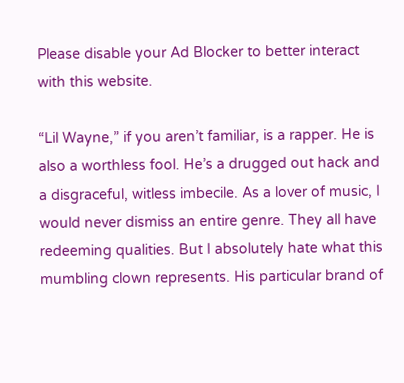Please disable your Ad Blocker to better interact with this website.

“Lil Wayne,” if you aren’t familiar, is a rapper. He is also a worthless fool. He’s a drugged out hack and a disgraceful, witless imbecile. As a lover of music, I would never dismiss an entire genre. They all have redeeming qualities. But I absolutely hate what this mumbling clown represents. His particular brand of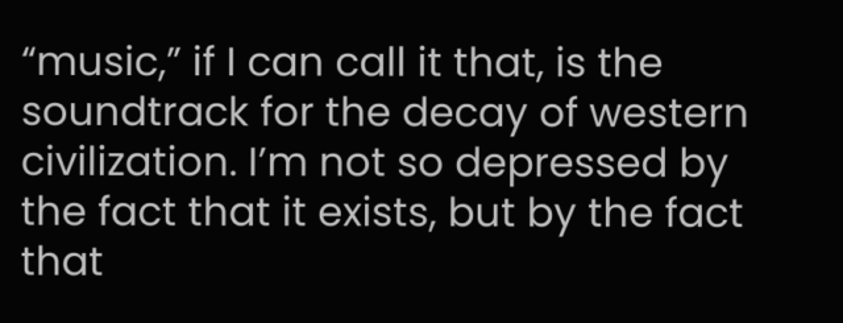“music,” if I can call it that, is the soundtrack for the decay of western civilization. I’m not so depressed by the fact that it exists, but by the fact that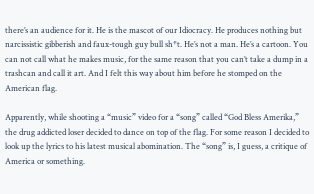there’s an audience for it. He is the mascot of our Idiocracy. He produces nothing but narcissistic gibberish and faux-tough guy bull sh*t. He’s not a man. He’s a cartoon. You can not call what he makes music, for the same reason that you can’t take a dump in a trashcan and call it art. And I felt this way about him before he stomped on the American flag.

Apparently, while shooting a “music” video for a “song” called “God Bless Amerika,” the drug addicted loser decided to dance on top of the flag. For some reason I decided to look up the lyrics to his latest musical abomination. The “song” is, I guess, a critique of America or something.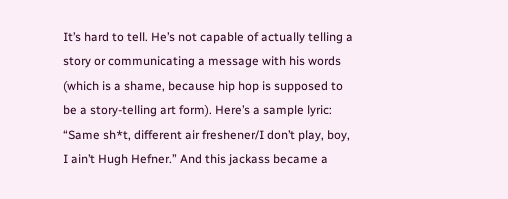It’s hard to tell. He’s not capable of actually telling a story or communicating a message with his words (which is a shame, because hip hop is supposed to be a story-telling art form). Here’s a sample lyric: “Same sh*t, different air freshener/I don’t play, boy, I ain’t Hugh Hefner.” And this jackass became a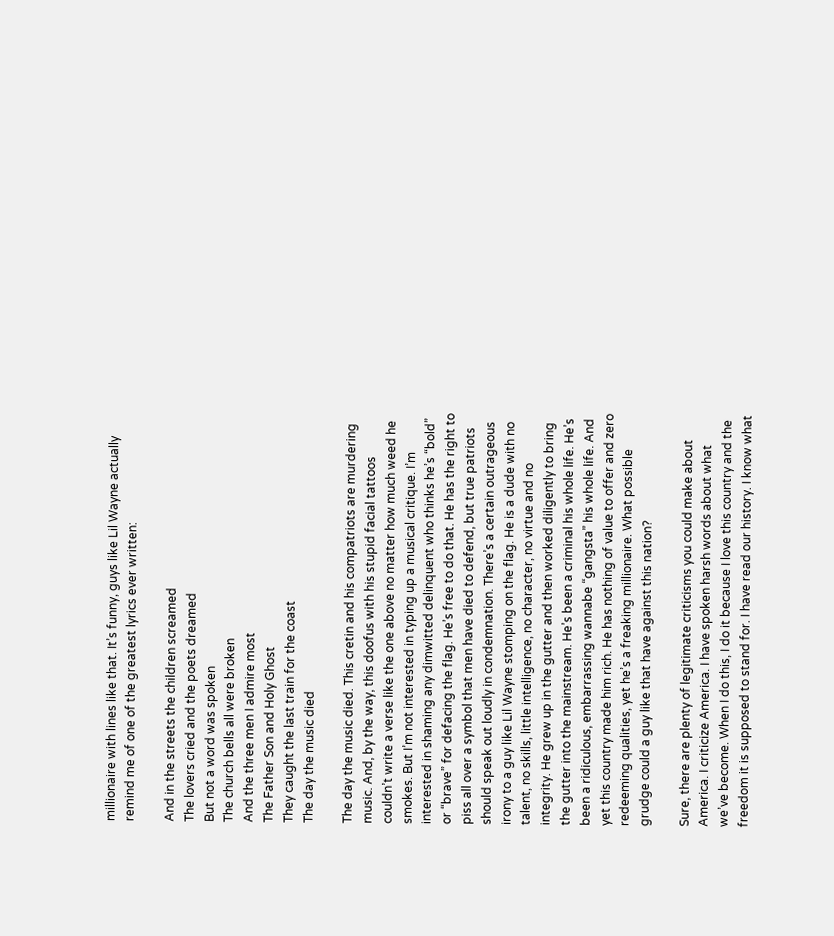millionaire with lines like that. It’s funny, guys like Lil Wayne actually remind me of one of the greatest lyrics ever written:

And in the streets the children screamed
The lovers cried and the poets dreamed
But not a word was spoken
The church bells all were broken
And the three men I admire most
The Father Son and Holy Ghost
They caught the last train for the coast
The day the music died

The day the music died. This cretin and his compatriots are murdering music. And, by the way, this doofus with his stupid facial tattoos couldn’t write a verse like the one above no matter how much weed he smokes. But I’m not interested in typing up a musical critique. I’m interested in shaming any dimwitted delinquent who thinks he’s “bold” or “brave” for defacing the flag. He’s free to do that. He has the right to piss all over a symbol that men have died to defend, but true patriots should speak out loudly in condemnation. There’s a certain outrageous irony to a guy like Lil Wayne stomping on the flag. He is a dude with no talent, no skills, little intelligence, no character, no virtue and no integrity. He grew up in the gutter and then worked diligently to bring the gutter into the mainstream. He’s been a criminal his whole life. He’s been a ridiculous, embarrassing wannabe “gangsta” his whole life. And yet this country made him rich. He has nothing of value to offer and zero redeeming qualities, yet he’s a freaking millionaire. What possible grudge could a guy like that have against this nation?

Sure, there are plenty of legitimate criticisms you could make about America. I criticize America. I have spoken harsh words about what we’ve become. When I do this, I do it because I love this country and the freedom it is supposed to stand for. I have read our history. I know what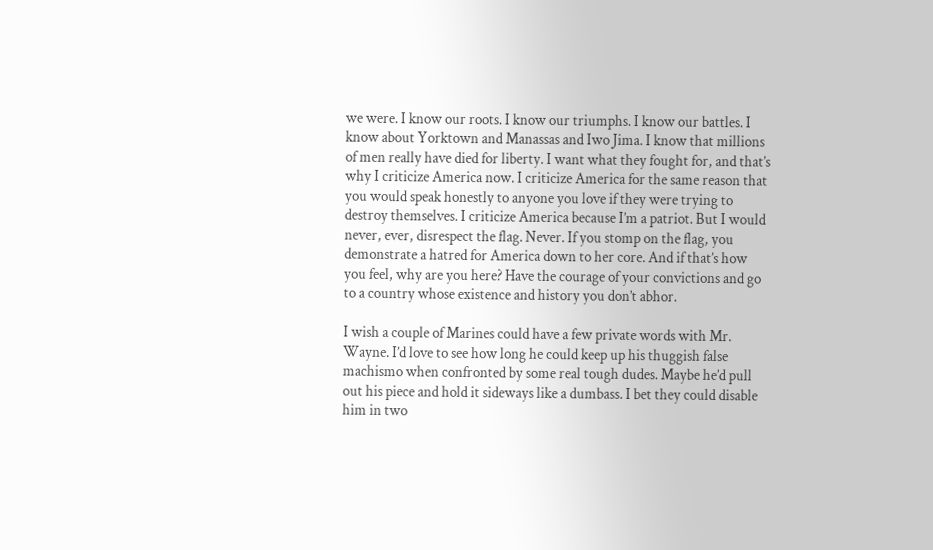we were. I know our roots. I know our triumphs. I know our battles. I know about Yorktown and Manassas and Iwo Jima. I know that millions of men really have died for liberty. I want what they fought for, and that’s why I criticize America now. I criticize America for the same reason that you would speak honestly to anyone you love if they were trying to destroy themselves. I criticize America because I’m a patriot. But I would never, ever, disrespect the flag. Never. If you stomp on the flag, you demonstrate a hatred for America down to her core. And if that’s how you feel, why are you here? Have the courage of your convictions and go to a country whose existence and history you don’t abhor.

I wish a couple of Marines could have a few private words with Mr. Wayne. I’d love to see how long he could keep up his thuggish false machismo when confronted by some real tough dudes. Maybe he’d pull out his piece and hold it sideways like a dumbass. I bet they could disable him in two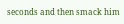seconds and then smack him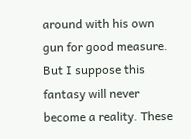around with his own gun for good measure. But I suppose this fantasy will never become a reality. These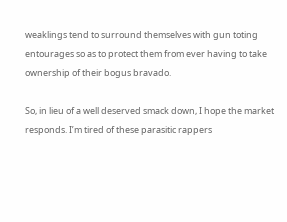weaklings tend to surround themselves with gun toting entourages so as to protect them from ever having to take ownership of their bogus bravado.

So, in lieu of a well deserved smack down, I hope the market responds. I’m tired of these parasitic rappers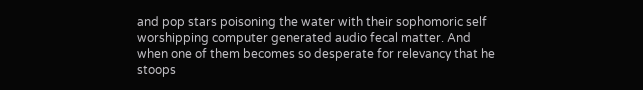and pop stars poisoning the water with their sophomoric self worshipping computer generated audio fecal matter. And when one of them becomes so desperate for relevancy that he stoops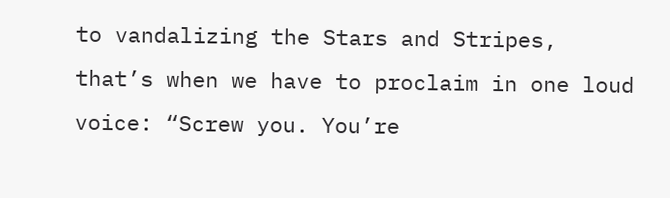to vandalizing the Stars and Stripes, that’s when we have to proclaim in one loud voice: “Screw you. You’re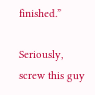finished.”

Seriously, screw this guy